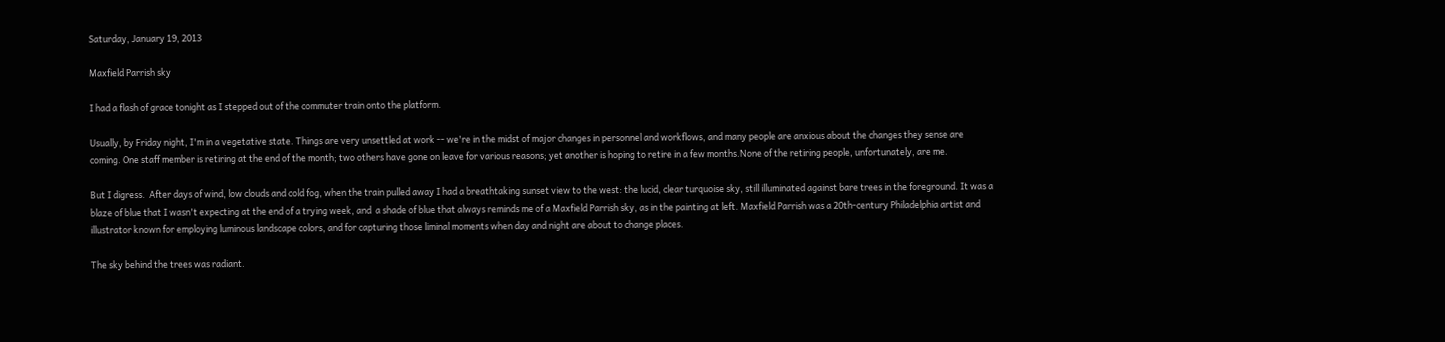Saturday, January 19, 2013

Maxfield Parrish sky

I had a flash of grace tonight as I stepped out of the commuter train onto the platform.

Usually, by Friday night, I'm in a vegetative state. Things are very unsettled at work -- we're in the midst of major changes in personnel and workflows, and many people are anxious about the changes they sense are coming. One staff member is retiring at the end of the month; two others have gone on leave for various reasons; yet another is hoping to retire in a few months.None of the retiring people, unfortunately, are me.

But I digress.  After days of wind, low clouds and cold fog, when the train pulled away I had a breathtaking sunset view to the west: the lucid, clear turquoise sky, still illuminated against bare trees in the foreground. It was a blaze of blue that I wasn't expecting at the end of a trying week, and  a shade of blue that always reminds me of a Maxfield Parrish sky, as in the painting at left. Maxfield Parrish was a 20th-century Philadelphia artist and illustrator known for employing luminous landscape colors, and for capturing those liminal moments when day and night are about to change places.

The sky behind the trees was radiant.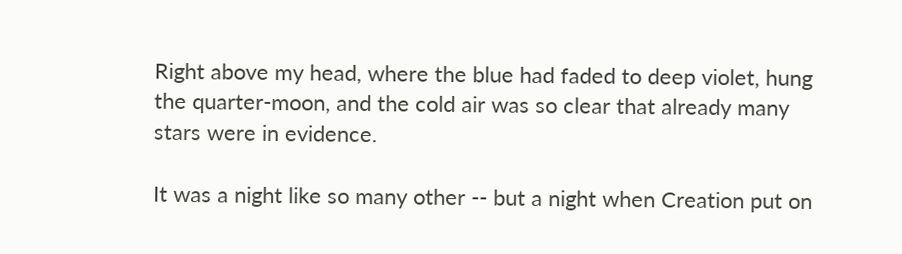Right above my head, where the blue had faded to deep violet, hung the quarter-moon, and the cold air was so clear that already many stars were in evidence.

It was a night like so many other -- but a night when Creation put on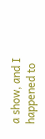a show, and I happened to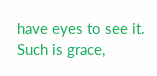have eyes to see it. Such is grace,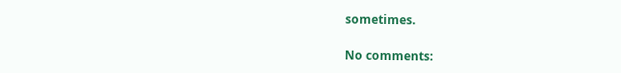sometimes.

No comments: